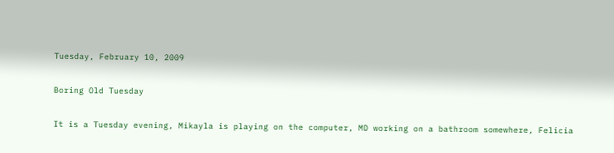Tuesday, February 10, 2009

Boring Old Tuesday

It is a Tuesday evening, Mikayla is playing on the computer, MD working on a bathroom somewhere, Felicia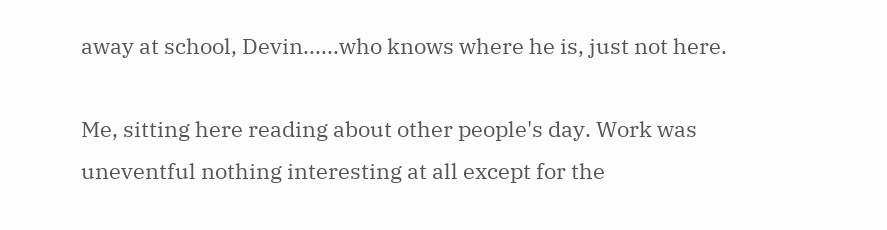away at school, Devin......who knows where he is, just not here.

Me, sitting here reading about other people's day. Work was uneventful nothing interesting at all except for the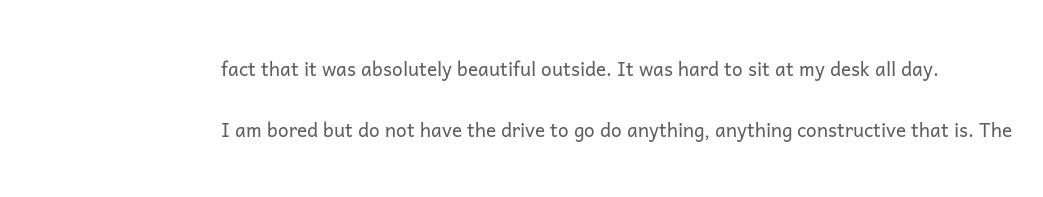fact that it was absolutely beautiful outside. It was hard to sit at my desk all day.

I am bored but do not have the drive to go do anything, anything constructive that is. The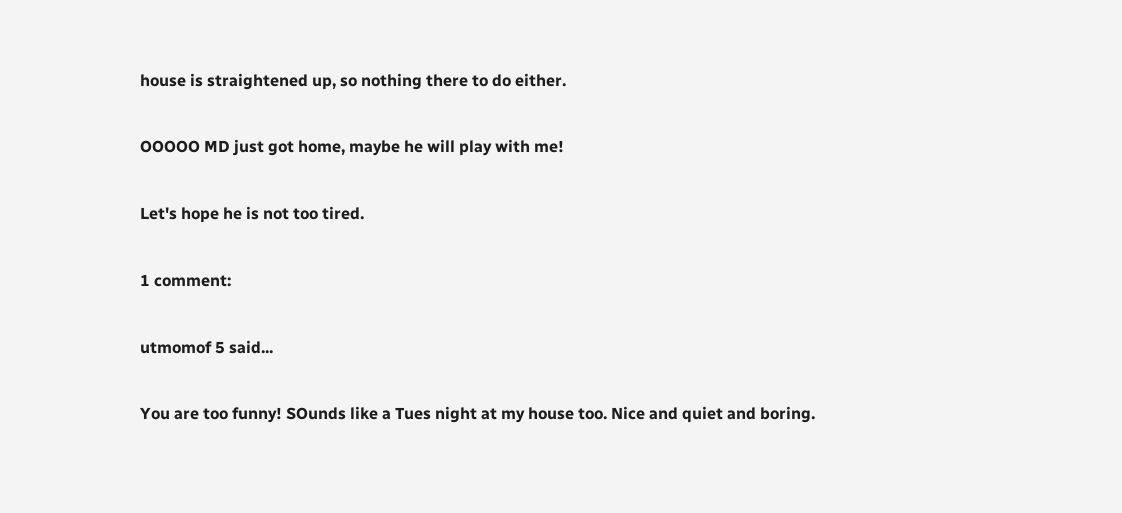house is straightened up, so nothing there to do either.

OOOOO MD just got home, maybe he will play with me!

Let's hope he is not too tired.

1 comment:

utmomof 5 said...

You are too funny! SOunds like a Tues night at my house too. Nice and quiet and boring.